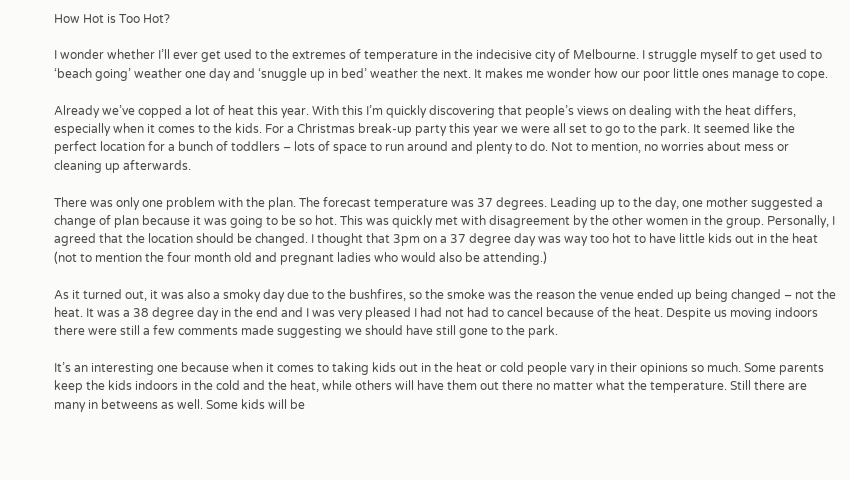How Hot is Too Hot?

I wonder whether I’ll ever get used to the extremes of temperature in the indecisive city of Melbourne. I struggle myself to get used to ‘beach going’ weather one day and ‘snuggle up in bed’ weather the next. It makes me wonder how our poor little ones manage to cope.

Already we’ve copped a lot of heat this year. With this I’m quickly discovering that people’s views on dealing with the heat differs, especially when it comes to the kids. For a Christmas break-up party this year we were all set to go to the park. It seemed like the perfect location for a bunch of toddlers – lots of space to run around and plenty to do. Not to mention, no worries about mess or cleaning up afterwards.

There was only one problem with the plan. The forecast temperature was 37 degrees. Leading up to the day, one mother suggested a change of plan because it was going to be so hot. This was quickly met with disagreement by the other women in the group. Personally, I agreed that the location should be changed. I thought that 3pm on a 37 degree day was way too hot to have little kids out in the heat (not to mention the four month old and pregnant ladies who would also be attending.)

As it turned out, it was also a smoky day due to the bushfires, so the smoke was the reason the venue ended up being changed – not the heat. It was a 38 degree day in the end and I was very pleased I had not had to cancel because of the heat. Despite us moving indoors there were still a few comments made suggesting we should have still gone to the park.

It’s an interesting one because when it comes to taking kids out in the heat or cold people vary in their opinions so much. Some parents keep the kids indoors in the cold and the heat, while others will have them out there no matter what the temperature. Still there are many in betweens as well. Some kids will be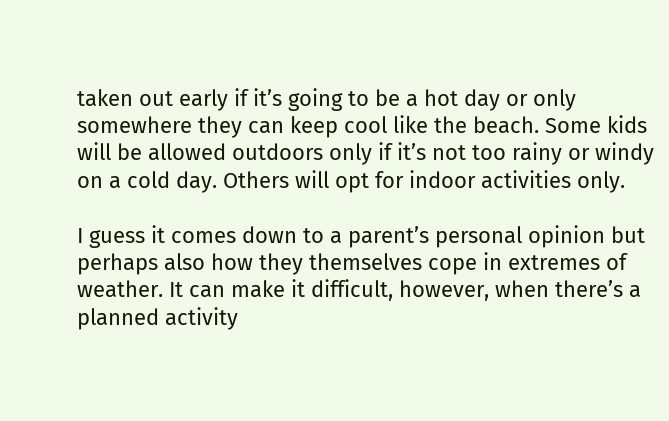taken out early if it’s going to be a hot day or only somewhere they can keep cool like the beach. Some kids will be allowed outdoors only if it’s not too rainy or windy on a cold day. Others will opt for indoor activities only.

I guess it comes down to a parent’s personal opinion but perhaps also how they themselves cope in extremes of weather. It can make it difficult, however, when there’s a planned activity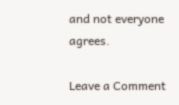and not everyone agrees.

Leave a Comment